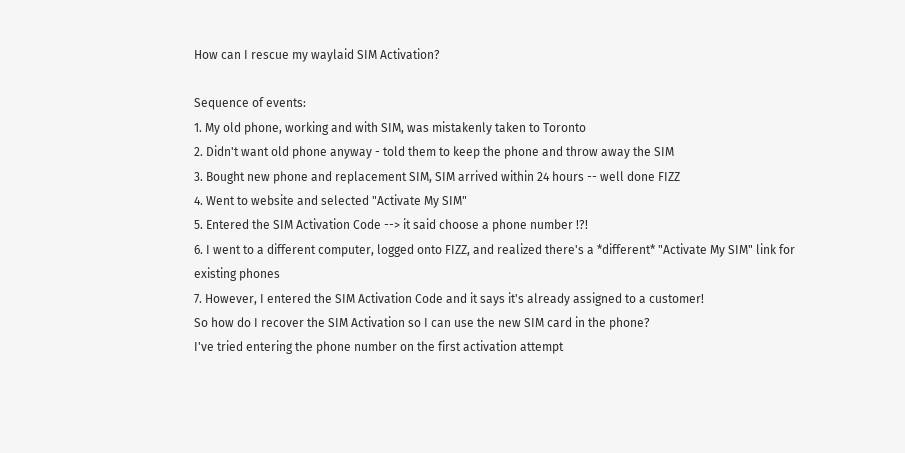How can I rescue my waylaid SIM Activation?

Sequence of events:
1. My old phone, working and with SIM, was mistakenly taken to Toronto
2. Didn't want old phone anyway - told them to keep the phone and throw away the SIM
3. Bought new phone and replacement SIM, SIM arrived within 24 hours -- well done FIZZ
4. Went to website and selected "Activate My SIM"
5. Entered the SIM Activation Code --> it said choose a phone number !?!
6. I went to a different computer, logged onto FIZZ, and realized there's a *different* "Activate My SIM" link for existing phones
7. However, I entered the SIM Activation Code and it says it's already assigned to a customer!
So how do I recover the SIM Activation so I can use the new SIM card in the phone?
I've tried entering the phone number on the first activation attempt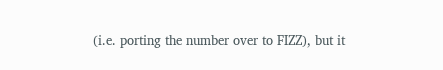(i.e. porting the number over to FIZZ), but it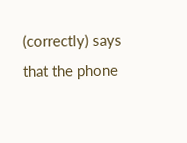(correctly) says that the phone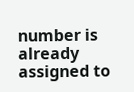number is already assigned to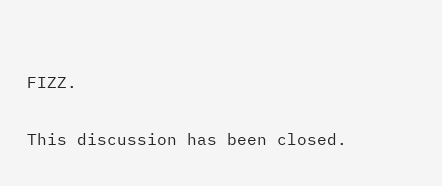FIZZ.


This discussion has been closed.